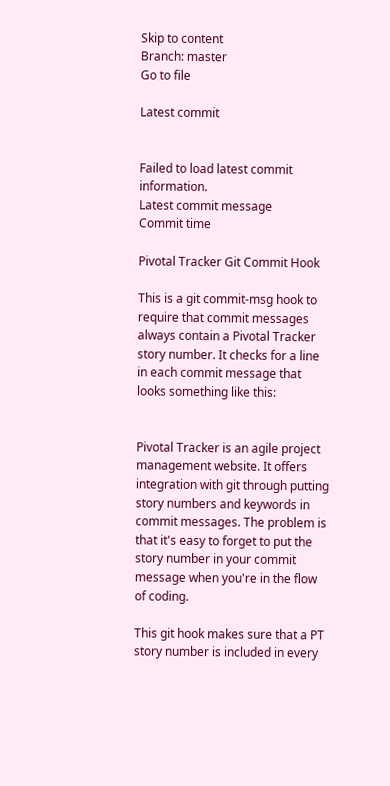Skip to content
Branch: master
Go to file

Latest commit


Failed to load latest commit information.
Latest commit message
Commit time

Pivotal Tracker Git Commit Hook

This is a git commit-msg hook to require that commit messages always contain a Pivotal Tracker story number. It checks for a line in each commit message that looks something like this:


Pivotal Tracker is an agile project management website. It offers integration with git through putting story numbers and keywords in commit messages. The problem is that it's easy to forget to put the story number in your commit message when you're in the flow of coding.

This git hook makes sure that a PT story number is included in every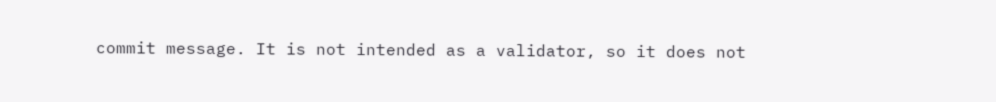commit message. It is not intended as a validator, so it does not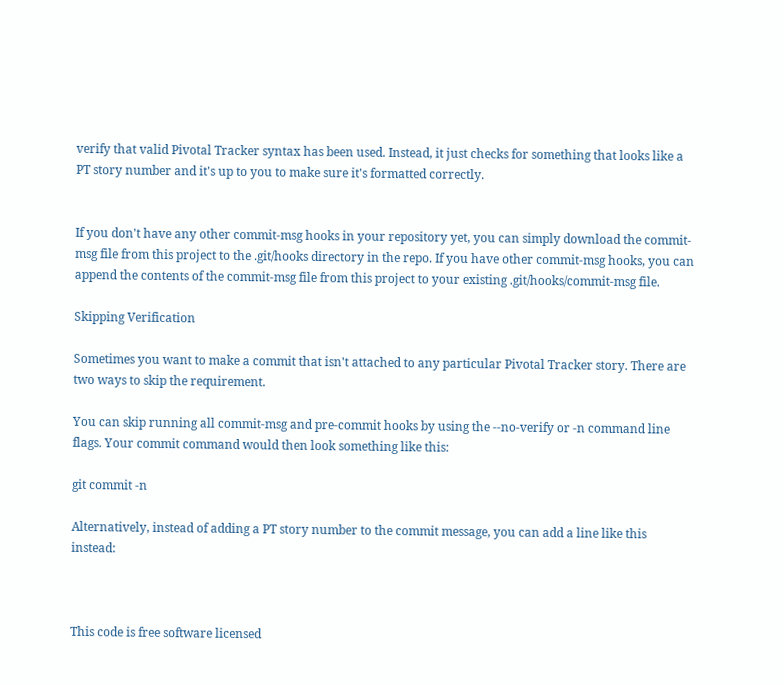verify that valid Pivotal Tracker syntax has been used. Instead, it just checks for something that looks like a PT story number and it's up to you to make sure it's formatted correctly.


If you don't have any other commit-msg hooks in your repository yet, you can simply download the commit-msg file from this project to the .git/hooks directory in the repo. If you have other commit-msg hooks, you can append the contents of the commit-msg file from this project to your existing .git/hooks/commit-msg file.

Skipping Verification

Sometimes you want to make a commit that isn't attached to any particular Pivotal Tracker story. There are two ways to skip the requirement.

You can skip running all commit-msg and pre-commit hooks by using the --no-verify or -n command line flags. Your commit command would then look something like this:

git commit -n

Alternatively, instead of adding a PT story number to the commit message, you can add a line like this instead:



This code is free software licensed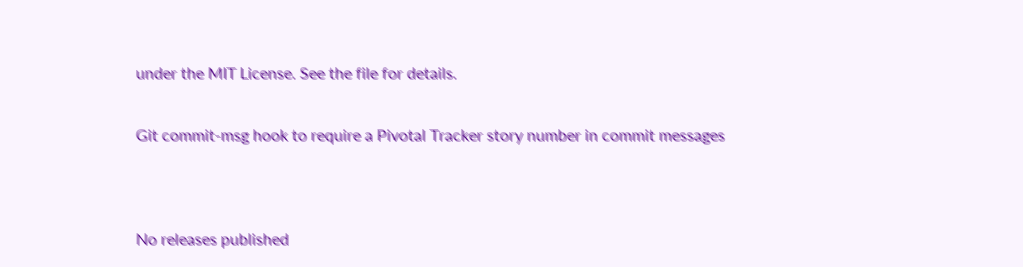under the MIT License. See the file for details.


Git commit-msg hook to require a Pivotal Tracker story number in commit messages




No releases published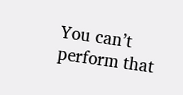You can’t perform that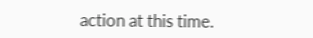action at this time.